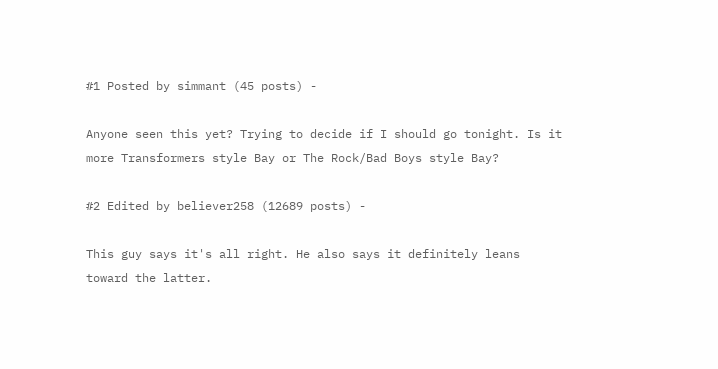#1 Posted by simmant (45 posts) -

Anyone seen this yet? Trying to decide if I should go tonight. Is it more Transformers style Bay or The Rock/Bad Boys style Bay?

#2 Edited by believer258 (12689 posts) -

This guy says it's all right. He also says it definitely leans toward the latter.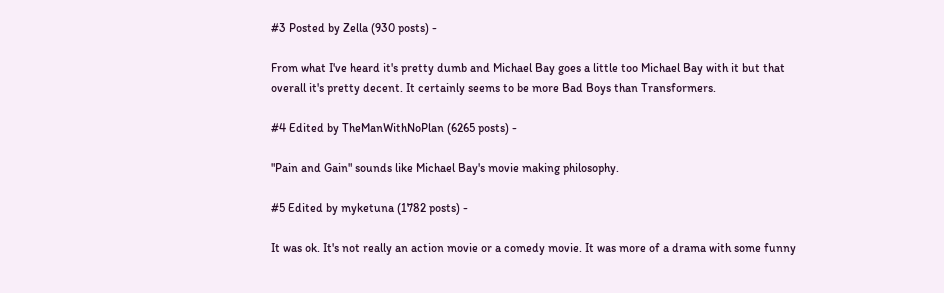#3 Posted by Zella (930 posts) -

From what I've heard it's pretty dumb and Michael Bay goes a little too Michael Bay with it but that overall it's pretty decent. It certainly seems to be more Bad Boys than Transformers.

#4 Edited by TheManWithNoPlan (6265 posts) -

"Pain and Gain" sounds like Michael Bay's movie making philosophy.

#5 Edited by myketuna (1782 posts) -

It was ok. It's not really an action movie or a comedy movie. It was more of a drama with some funny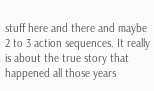stuff here and there and maybe 2 to 3 action sequences. It really is about the true story that happened all those years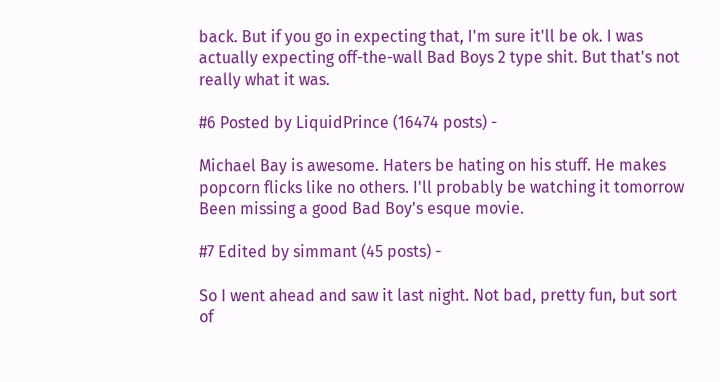back. But if you go in expecting that, I'm sure it'll be ok. I was actually expecting off-the-wall Bad Boys 2 type shit. But that's not really what it was.

#6 Posted by LiquidPrince (16474 posts) -

Michael Bay is awesome. Haters be hating on his stuff. He makes popcorn flicks like no others. I'll probably be watching it tomorrow Been missing a good Bad Boy's esque movie.

#7 Edited by simmant (45 posts) -

So I went ahead and saw it last night. Not bad, pretty fun, but sort of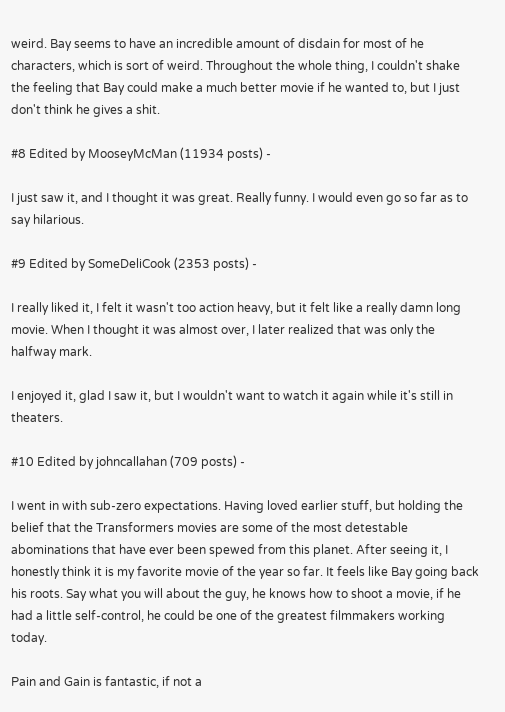weird. Bay seems to have an incredible amount of disdain for most of he characters, which is sort of weird. Throughout the whole thing, I couldn't shake the feeling that Bay could make a much better movie if he wanted to, but I just don't think he gives a shit.

#8 Edited by MooseyMcMan (11934 posts) -

I just saw it, and I thought it was great. Really funny. I would even go so far as to say hilarious.

#9 Edited by SomeDeliCook (2353 posts) -

I really liked it, I felt it wasn't too action heavy, but it felt like a really damn long movie. When I thought it was almost over, I later realized that was only the halfway mark.

I enjoyed it, glad I saw it, but I wouldn't want to watch it again while it's still in theaters.

#10 Edited by johncallahan (709 posts) -

I went in with sub-zero expectations. Having loved earlier stuff, but holding the belief that the Transformers movies are some of the most detestable abominations that have ever been spewed from this planet. After seeing it, I honestly think it is my favorite movie of the year so far. It feels like Bay going back his roots. Say what you will about the guy, he knows how to shoot a movie, if he had a little self-control, he could be one of the greatest filmmakers working today.

Pain and Gain is fantastic, if not a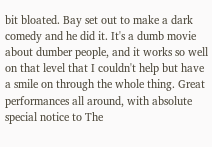bit bloated. Bay set out to make a dark comedy and he did it. It's a dumb movie about dumber people, and it works so well on that level that I couldn't help but have a smile on through the whole thing. Great performances all around, with absolute special notice to The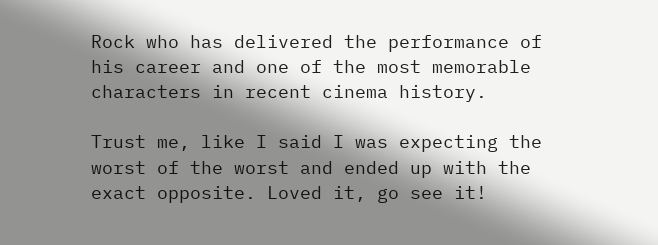Rock who has delivered the performance of his career and one of the most memorable characters in recent cinema history.

Trust me, like I said I was expecting the worst of the worst and ended up with the exact opposite. Loved it, go see it!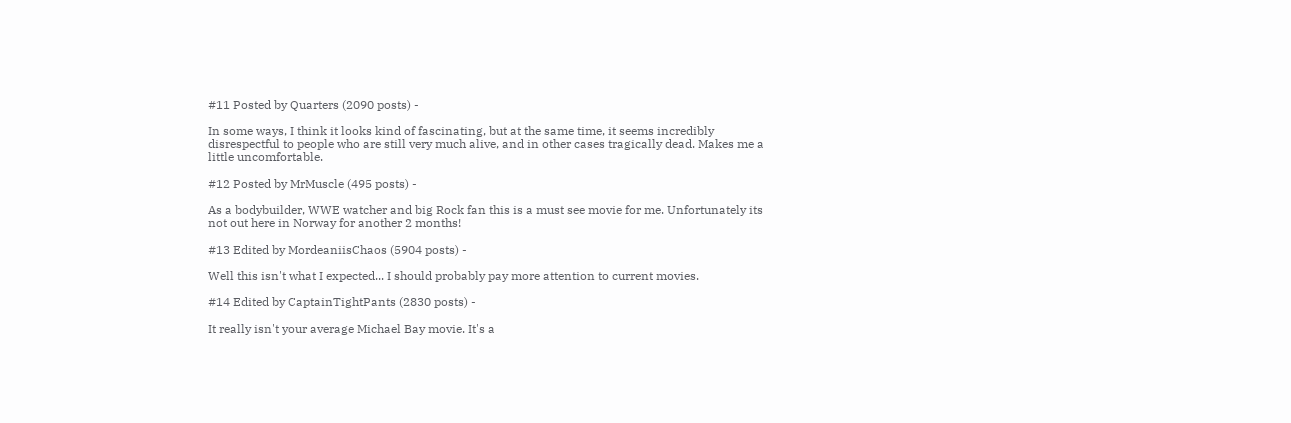#11 Posted by Quarters (2090 posts) -

In some ways, I think it looks kind of fascinating, but at the same time, it seems incredibly disrespectful to people who are still very much alive, and in other cases tragically dead. Makes me a little uncomfortable.

#12 Posted by MrMuscle (495 posts) -

As a bodybuilder, WWE watcher and big Rock fan this is a must see movie for me. Unfortunately its not out here in Norway for another 2 months!

#13 Edited by MordeaniisChaos (5904 posts) -

Well this isn't what I expected... I should probably pay more attention to current movies.

#14 Edited by CaptainTightPants (2830 posts) -

It really isn't your average Michael Bay movie. It's a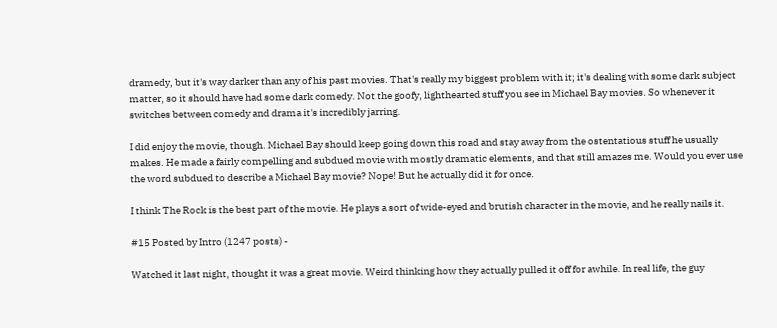dramedy, but it's way darker than any of his past movies. That's really my biggest problem with it; it's dealing with some dark subject matter, so it should have had some dark comedy. Not the goofy, lighthearted stuff you see in Michael Bay movies. So whenever it switches between comedy and drama it's incredibly jarring.

I did enjoy the movie, though. Michael Bay should keep going down this road and stay away from the ostentatious stuff he usually makes. He made a fairly compelling and subdued movie with mostly dramatic elements, and that still amazes me. Would you ever use the word subdued to describe a Michael Bay movie? Nope! But he actually did it for once.

I think The Rock is the best part of the movie. He plays a sort of wide-eyed and brutish character in the movie, and he really nails it.

#15 Posted by Intro (1247 posts) -

Watched it last night, thought it was a great movie. Weird thinking how they actually pulled it off for awhile. In real life, the guy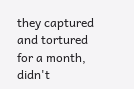they captured and tortured for a month, didn't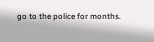go to the police for months.